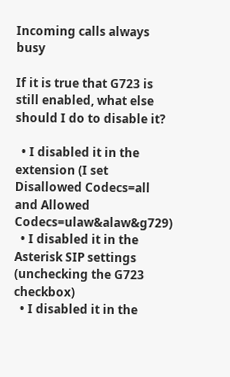Incoming calls always busy

If it is true that G723 is still enabled, what else should I do to disable it?

  • I disabled it in the extension (I set Disallowed Codecs=all and Allowed Codecs=ulaw&alaw&g729)
  • I disabled it in the Asterisk SIP settings (unchecking the G723 checkbox)
  • I disabled it in the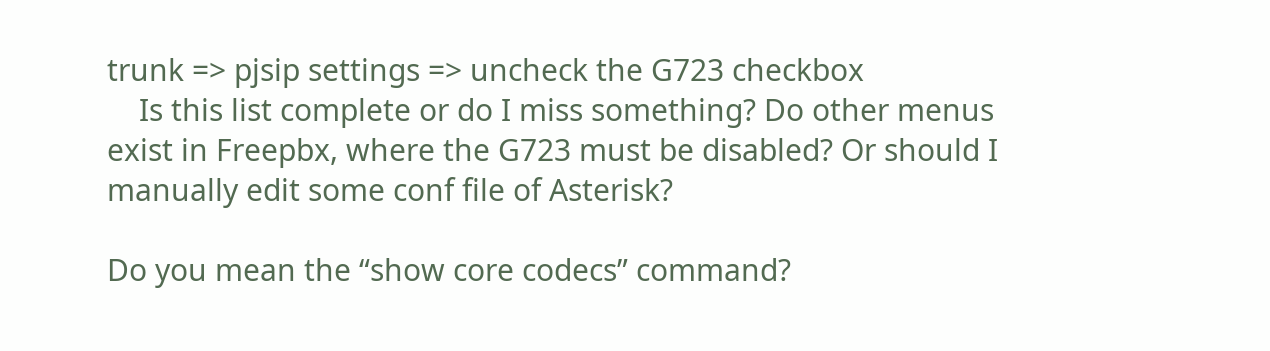trunk => pjsip settings => uncheck the G723 checkbox
    Is this list complete or do I miss something? Do other menus exist in Freepbx, where the G723 must be disabled? Or should I manually edit some conf file of Asterisk?

Do you mean the “show core codecs” command?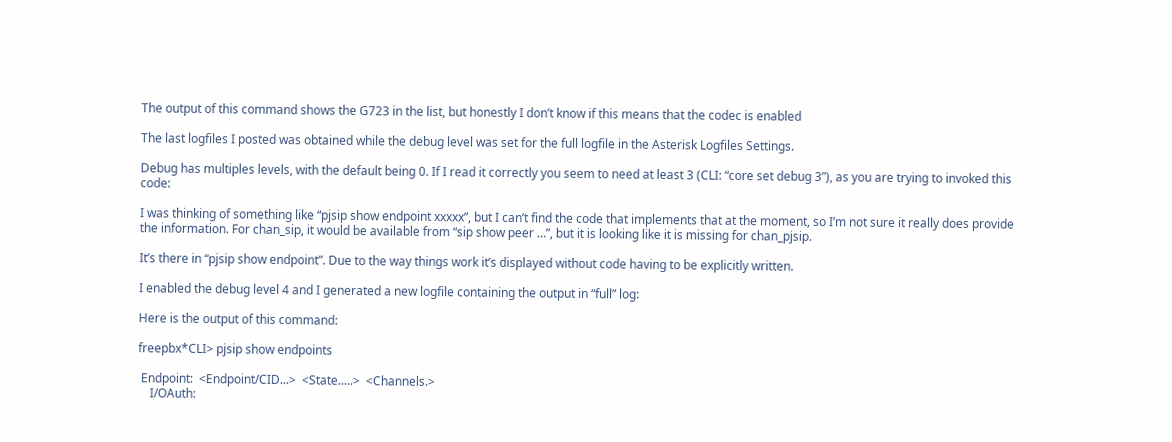The output of this command shows the G723 in the list, but honestly I don’t know if this means that the codec is enabled

The last logfiles I posted was obtained while the debug level was set for the full logfile in the Asterisk Logfiles Settings.

Debug has multiples levels, with the default being 0. If I read it correctly you seem to need at least 3 (CLI: “core set debug 3”), as you are trying to invoked this code:

I was thinking of something like “pjsip show endpoint xxxxx”, but I can’t find the code that implements that at the moment, so I’m not sure it really does provide the information. For chan_sip, it would be available from “sip show peer …”, but it is looking like it is missing for chan_pjsip.

It’s there in “pjsip show endpoint”. Due to the way things work it’s displayed without code having to be explicitly written.

I enabled the debug level 4 and I generated a new logfile containing the output in “full” log:

Here is the output of this command:

freepbx*CLI> pjsip show endpoints

 Endpoint:  <Endpoint/CID...>  <State.....>  <Channels.>
    I/OAuth: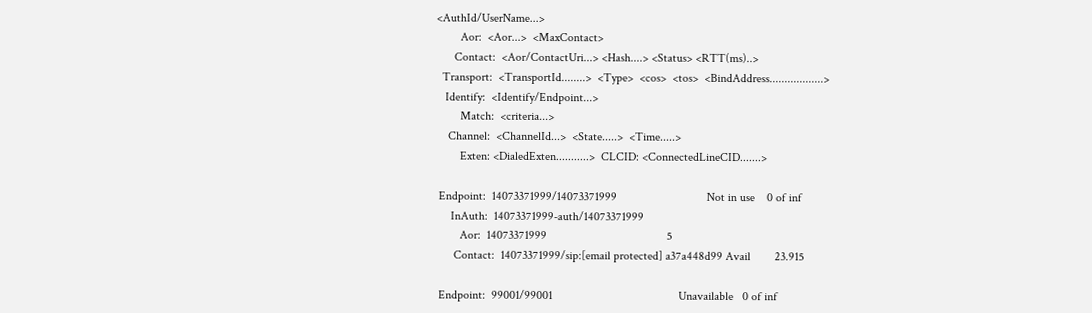<AuthId/UserName...>
        Aor:  <Aor...>  <MaxContact>
      Contact:  <Aor/ContactUri...> <Hash....> <Status> <RTT(ms)..>
  Transport:  <TransportId........>  <Type>  <cos>  <tos>  <BindAddress..................>
   Identify:  <Identify/Endpoint...>
        Match:  <criteria...>
    Channel:  <ChannelId...>  <State.....>  <Time.....>
        Exten: <DialedExten...........>  CLCID: <ConnectedLineCID.......>

 Endpoint:  14073371999/14073371999                              Not in use    0 of inf
     InAuth:  14073371999-auth/14073371999
        Aor:  14073371999                                        5
      Contact:  14073371999/sip:[email protected] a37a448d99 Avail        23.915

 Endpoint:  99001/99001                                          Unavailable   0 of inf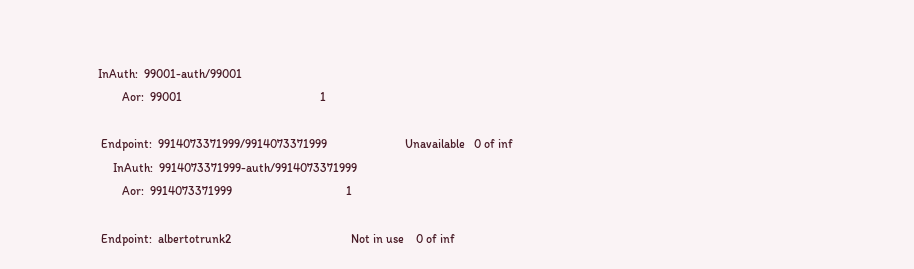InAuth:  99001-auth/99001
        Aor:  99001                                              1

 Endpoint:  9914073371999/9914073371999                          Unavailable   0 of inf
     InAuth:  9914073371999-auth/9914073371999
        Aor:  9914073371999                                      1

 Endpoint:  albertotrunk2                                        Not in use    0 of inf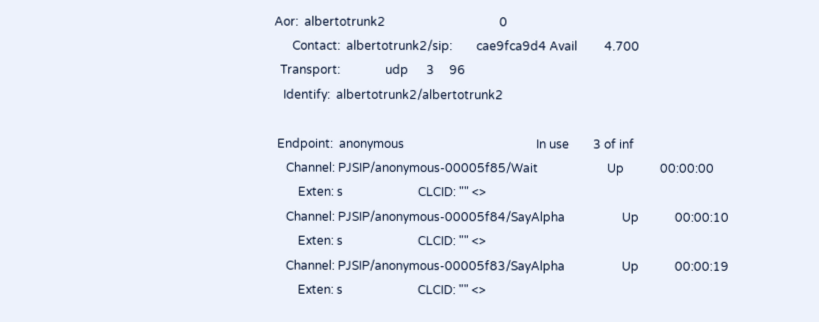Aor:  albertotrunk2                                      0
      Contact:  albertotrunk2/sip:        cae9fca9d4 Avail         4.700
  Transport:               udp      3     96
   Identify:  albertotrunk2/albertotrunk2

 Endpoint:  anonymous                                            In use        3 of inf
    Channel: PJSIP/anonymous-00005f85/Wait                       Up            00:00:00
        Exten: s                         CLCID: "" <>
    Channel: PJSIP/anonymous-00005f84/SayAlpha                   Up            00:00:10
        Exten: s                         CLCID: "" <>
    Channel: PJSIP/anonymous-00005f83/SayAlpha                   Up            00:00:19
        Exten: s                         CLCID: "" <>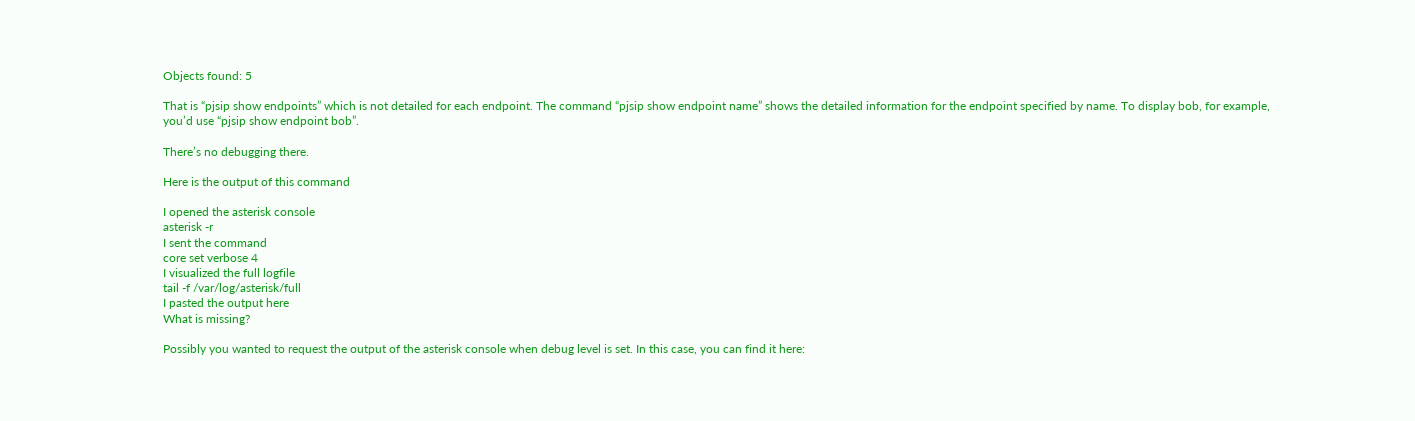Objects found: 5

That is “pjsip show endpoints” which is not detailed for each endpoint. The command “pjsip show endpoint name” shows the detailed information for the endpoint specified by name. To display bob, for example, you’d use “pjsip show endpoint bob”.

There’s no debugging there.

Here is the output of this command

I opened the asterisk console
asterisk -r
I sent the command
core set verbose 4
I visualized the full logfile
tail -f /var/log/asterisk/full
I pasted the output here
What is missing?

Possibly you wanted to request the output of the asterisk console when debug level is set. In this case, you can find it here: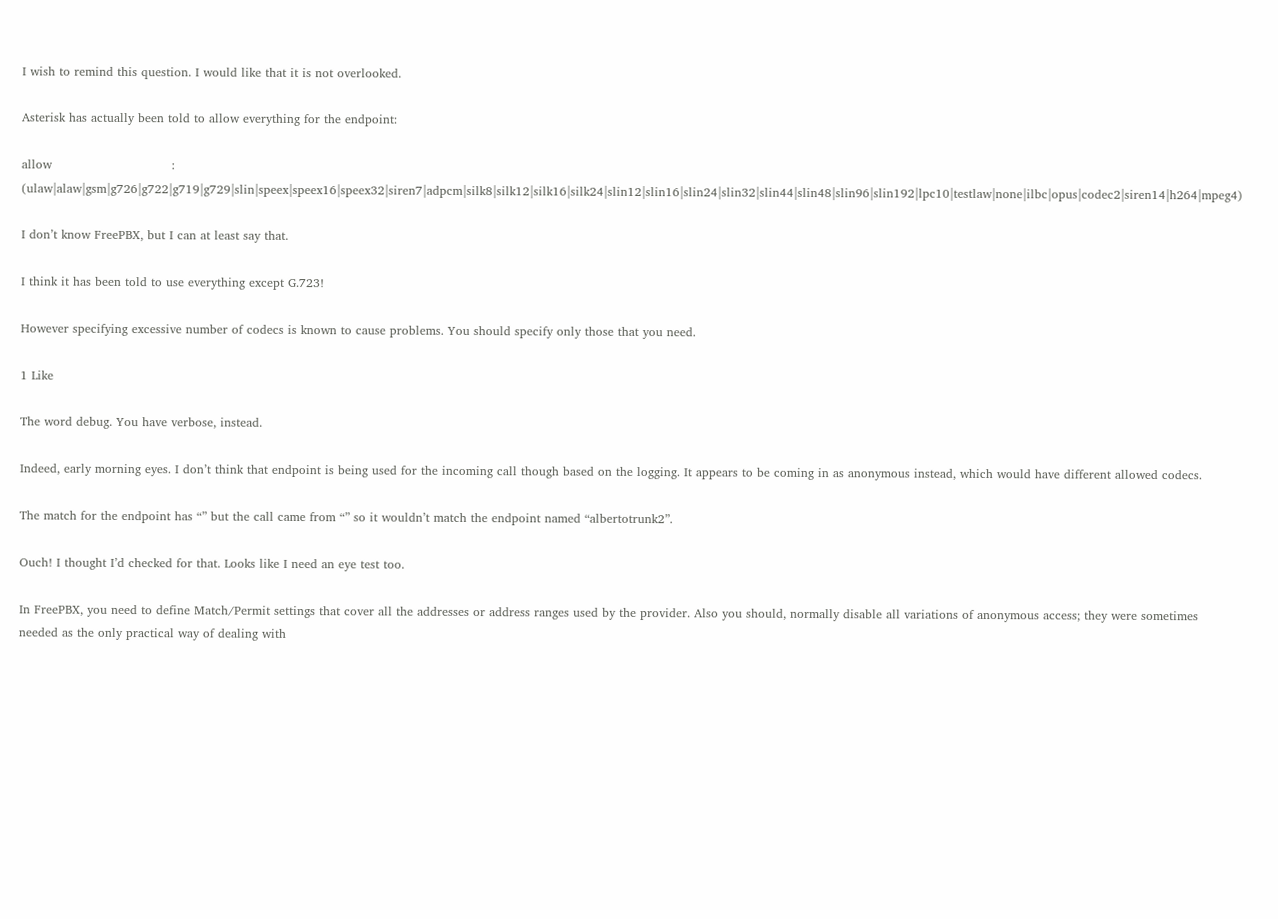I wish to remind this question. I would like that it is not overlooked.

Asterisk has actually been told to allow everything for the endpoint:

allow                              : (ulaw|alaw|gsm|g726|g722|g719|g729|slin|speex|speex16|speex32|siren7|adpcm|silk8|silk12|silk16|silk24|slin12|slin16|slin24|slin32|slin44|slin48|slin96|slin192|lpc10|testlaw|none|ilbc|opus|codec2|siren14|h264|mpeg4)

I don’t know FreePBX, but I can at least say that.

I think it has been told to use everything except G.723!

However specifying excessive number of codecs is known to cause problems. You should specify only those that you need.

1 Like

The word debug. You have verbose, instead.

Indeed, early morning eyes. I don’t think that endpoint is being used for the incoming call though based on the logging. It appears to be coming in as anonymous instead, which would have different allowed codecs.

The match for the endpoint has “” but the call came from “” so it wouldn’t match the endpoint named “albertotrunk2”.

Ouch! I thought I’d checked for that. Looks like I need an eye test too.

In FreePBX, you need to define Match/Permit settings that cover all the addresses or address ranges used by the provider. Also you should, normally disable all variations of anonymous access; they were sometimes needed as the only practical way of dealing with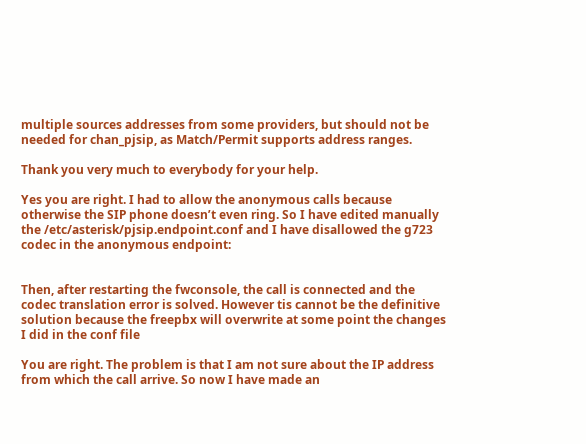multiple sources addresses from some providers, but should not be needed for chan_pjsip, as Match/Permit supports address ranges.

Thank you very much to everybody for your help.

Yes you are right. I had to allow the anonymous calls because otherwise the SIP phone doesn’t even ring. So I have edited manually the /etc/asterisk/pjsip.endpoint.conf and I have disallowed the g723 codec in the anonymous endpoint:


Then, after restarting the fwconsole, the call is connected and the codec translation error is solved. However tis cannot be the definitive solution because the freepbx will overwrite at some point the changes I did in the conf file

You are right. The problem is that I am not sure about the IP address from which the call arrive. So now I have made an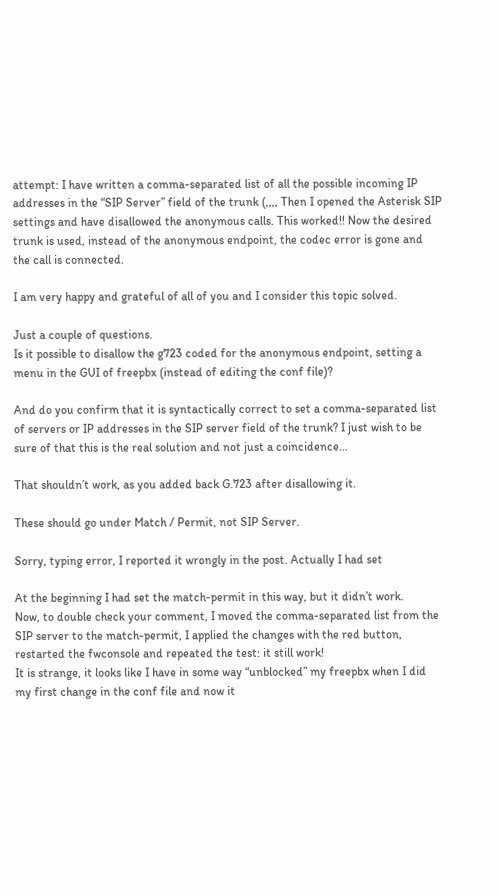attempt: I have written a comma-separated list of all the possible incoming IP addresses in the “SIP Server” field of the trunk (,,,, Then I opened the Asterisk SIP settings and have disallowed the anonymous calls. This worked!! Now the desired trunk is used, instead of the anonymous endpoint, the codec error is gone and the call is connected.

I am very happy and grateful of all of you and I consider this topic solved.

Just a couple of questions.
Is it possible to disallow the g723 coded for the anonymous endpoint, setting a menu in the GUI of freepbx (instead of editing the conf file)?

And do you confirm that it is syntactically correct to set a comma-separated list of servers or IP addresses in the SIP server field of the trunk? I just wish to be sure of that this is the real solution and not just a coincidence…

That shouldn’t work, as you added back G.723 after disallowing it.

These should go under Match / Permit, not SIP Server.

Sorry, typing error, I reported it wrongly in the post. Actually I had set

At the beginning I had set the match-permit in this way, but it didn’t work.
Now, to double check your comment, I moved the comma-separated list from the SIP server to the match-permit, I applied the changes with the red button, restarted the fwconsole and repeated the test: it still work!
It is strange, it looks like I have in some way “unblocked” my freepbx when I did my first change in the conf file and now it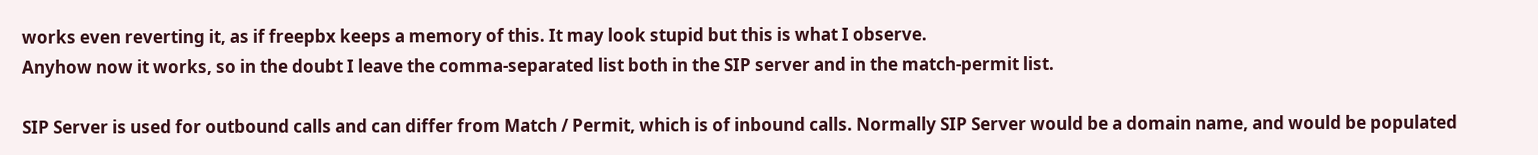works even reverting it, as if freepbx keeps a memory of this. It may look stupid but this is what I observe.
Anyhow now it works, so in the doubt I leave the comma-separated list both in the SIP server and in the match-permit list.

SIP Server is used for outbound calls and can differ from Match / Permit, which is of inbound calls. Normally SIP Server would be a domain name, and would be populated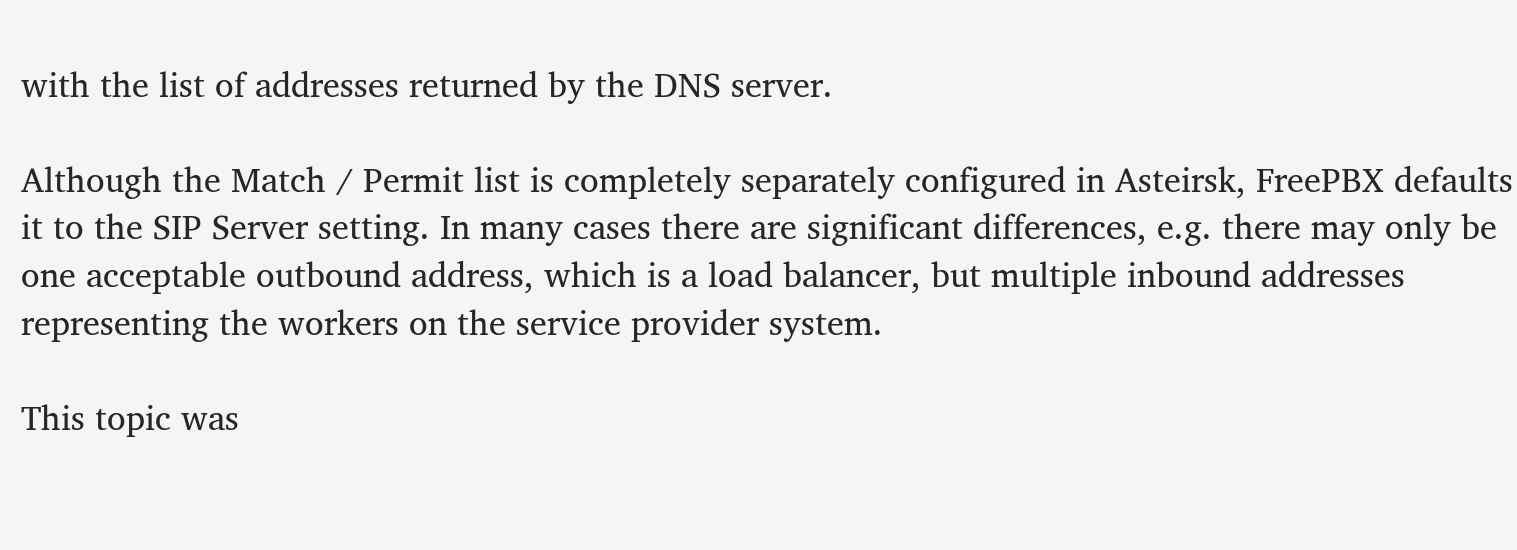with the list of addresses returned by the DNS server.

Although the Match / Permit list is completely separately configured in Asteirsk, FreePBX defaults it to the SIP Server setting. In many cases there are significant differences, e.g. there may only be one acceptable outbound address, which is a load balancer, but multiple inbound addresses representing the workers on the service provider system.

This topic was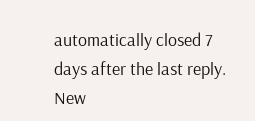automatically closed 7 days after the last reply. New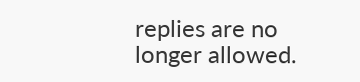replies are no longer allowed.